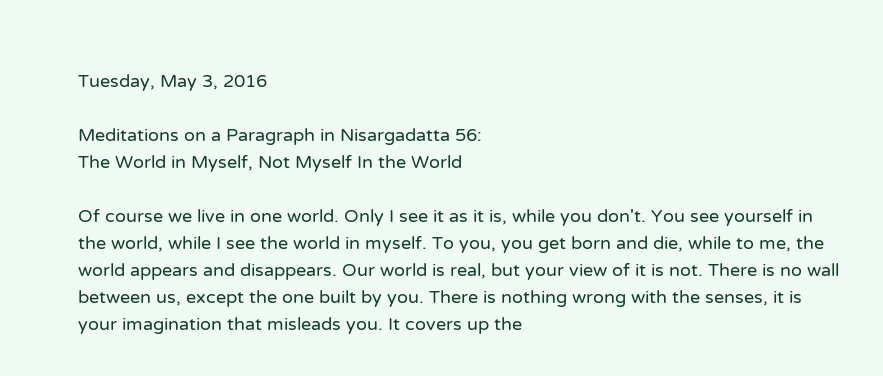Tuesday, May 3, 2016

Meditations on a Paragraph in Nisargadatta 56:
The World in Myself, Not Myself In the World

Of course we live in one world. Only I see it as it is, while you don't. You see yourself in the world, while I see the world in myself. To you, you get born and die, while to me, the world appears and disappears. Our world is real, but your view of it is not. There is no wall between us, except the one built by you. There is nothing wrong with the senses, it is your imagination that misleads you. It covers up the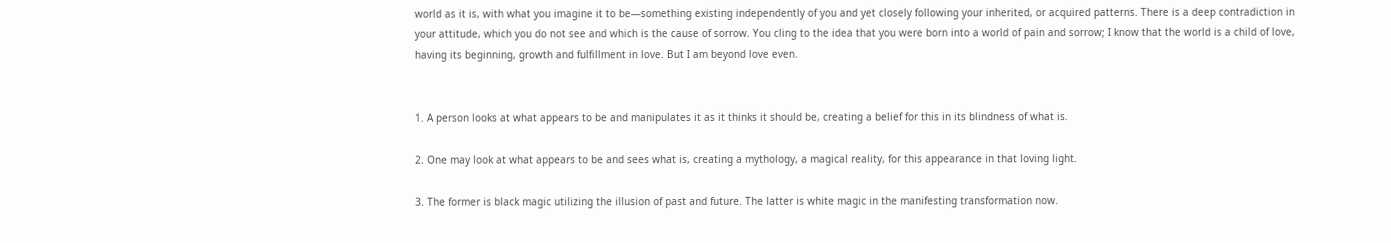world as it is, with what you imagine it to be—something existing independently of you and yet closely following your inherited, or acquired patterns. There is a deep contradiction in your attitude, which you do not see and which is the cause of sorrow. You cling to the idea that you were born into a world of pain and sorrow; I know that the world is a child of love, having its beginning, growth and fulfillment in love. But I am beyond love even.


1. A person looks at what appears to be and manipulates it as it thinks it should be, creating a belief for this in its blindness of what is.

2. One may look at what appears to be and sees what is, creating a mythology, a magical reality, for this appearance in that loving light.

3. The former is black magic utilizing the illusion of past and future. The latter is white magic in the manifesting transformation now.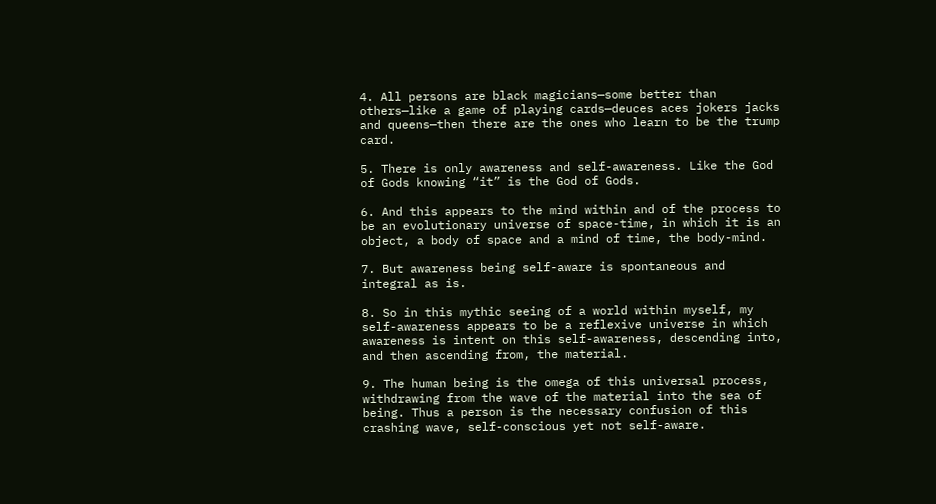4. All persons are black magicians—some better than others—like a game of playing cards—deuces aces jokers jacks and queens—then there are the ones who learn to be the trump card.

5. There is only awareness and self-awareness. Like the God of Gods knowing “it” is the God of Gods.

6. And this appears to the mind within and of the process to be an evolutionary universe of space-time, in which it is an object, a body of space and a mind of time, the body-mind.

7. But awareness being self-aware is spontaneous and integral as is.

8. So in this mythic seeing of a world within myself, my self-awareness appears to be a reflexive universe in which awareness is intent on this self-awareness, descending into, and then ascending from, the material.

9. The human being is the omega of this universal process, withdrawing from the wave of the material into the sea of being. Thus a person is the necessary confusion of this crashing wave, self-conscious yet not self-aware.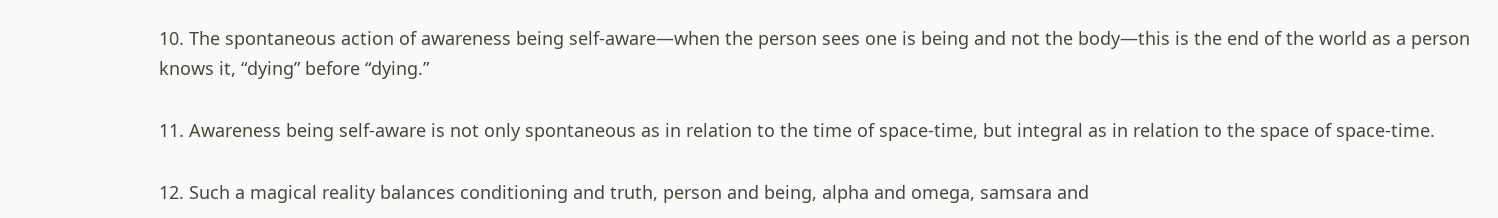10. The spontaneous action of awareness being self-aware—when the person sees one is being and not the body—this is the end of the world as a person knows it, “dying” before “dying.”

11. Awareness being self-aware is not only spontaneous as in relation to the time of space-time, but integral as in relation to the space of space-time.

12. Such a magical reality balances conditioning and truth, person and being, alpha and omega, samsara and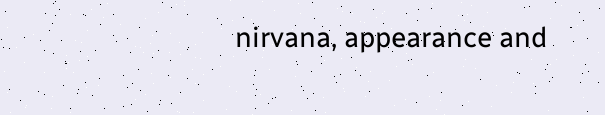nirvana, appearance and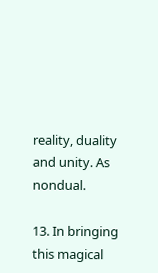reality, duality and unity. As nondual.

13. In bringing this magical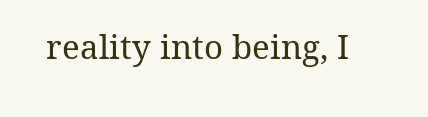reality into being, I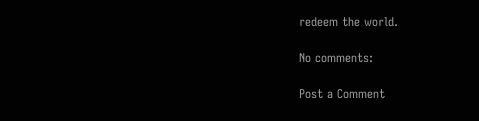redeem the world.

No comments:

Post a Comment